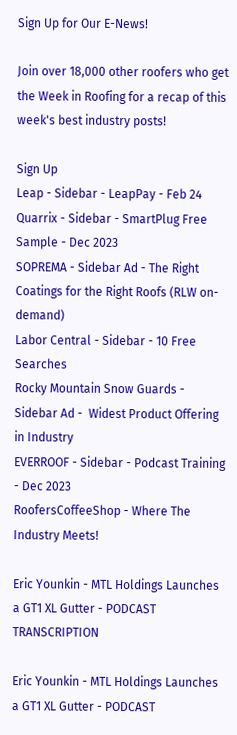Sign Up for Our E-News!

Join over 18,000 other roofers who get the Week in Roofing for a recap of this week's best industry posts!

Sign Up
Leap - Sidebar - LeapPay - Feb 24
Quarrix - Sidebar - SmartPlug Free Sample - Dec 2023
SOPREMA - Sidebar Ad - The Right Coatings for the Right Roofs (RLW on-demand)
Labor Central - Sidebar - 10 Free Searches
Rocky Mountain Snow Guards - Sidebar Ad -  Widest Product Offering in Industry
EVERROOF - Sidebar - Podcast Training - Dec 2023
RoofersCoffeeShop - Where The Industry Meets!

Eric Younkin - MTL Holdings Launches a GT1 XL Gutter - PODCAST TRANSCRIPTION

Eric Younkin - MTL Holdings Launches a GT1 XL Gutter - PODCAST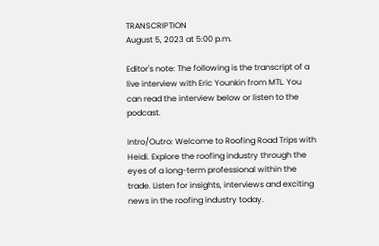TRANSCRIPTION
August 5, 2023 at 5:00 p.m.

Editor's note: The following is the transcript of a live interview with Eric Younkin from MTL. You can read the interview below or listen to the podcast.

Intro/Outro: Welcome to Roofing Road Trips with Heidi. Explore the roofing industry through the eyes of a long-term professional within the trade. Listen for insights, interviews and exciting news in the roofing industry today.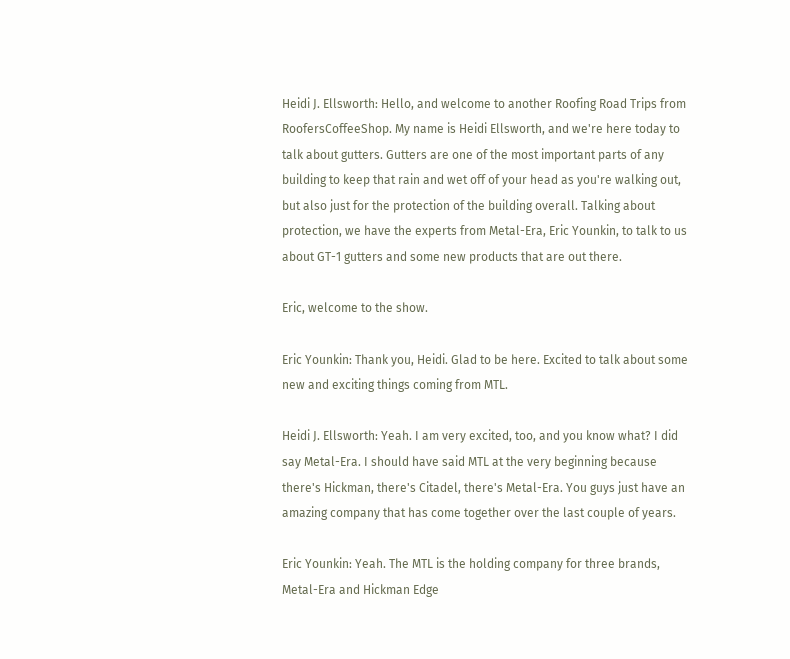Heidi J. Ellsworth: Hello, and welcome to another Roofing Road Trips from RoofersCoffeeShop. My name is Heidi Ellsworth, and we're here today to talk about gutters. Gutters are one of the most important parts of any building to keep that rain and wet off of your head as you're walking out, but also just for the protection of the building overall. Talking about protection, we have the experts from Metal-Era, Eric Younkin, to talk to us about GT-1 gutters and some new products that are out there.

Eric, welcome to the show.

Eric Younkin: Thank you, Heidi. Glad to be here. Excited to talk about some new and exciting things coming from MTL.

Heidi J. Ellsworth: Yeah. I am very excited, too, and you know what? I did say Metal-Era. I should have said MTL at the very beginning because there's Hickman, there's Citadel, there's Metal-Era. You guys just have an amazing company that has come together over the last couple of years.

Eric Younkin: Yeah. The MTL is the holding company for three brands, Metal-Era and Hickman Edge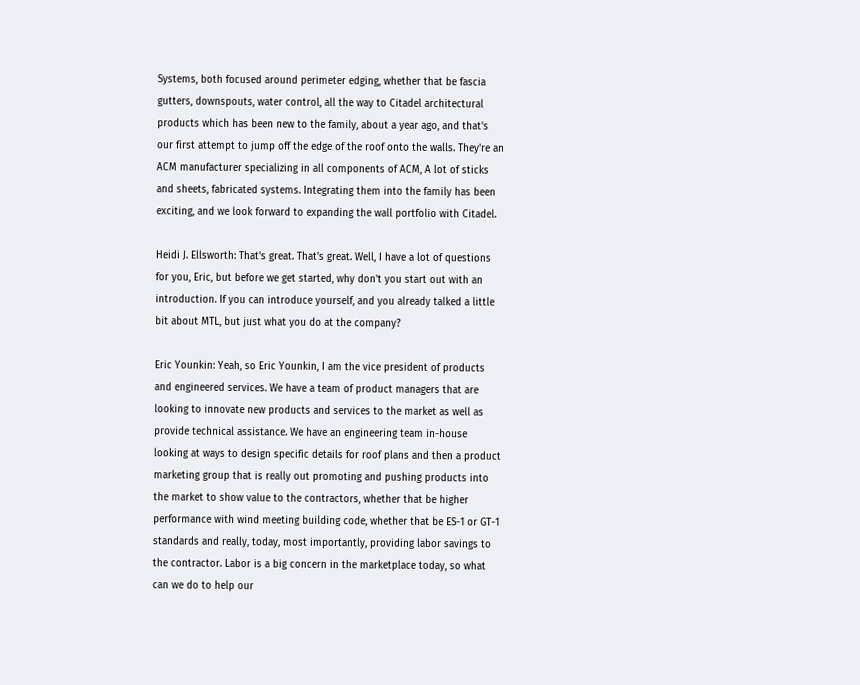Systems, both focused around perimeter edging, whether that be fascia gutters, downspouts, water control, all the way to Citadel architectural products which has been new to the family, about a year ago, and that's our first attempt to jump off the edge of the roof onto the walls. They're an ACM manufacturer specializing in all components of ACM, A lot of sticks and sheets, fabricated systems. Integrating them into the family has been exciting, and we look forward to expanding the wall portfolio with Citadel.

Heidi J. Ellsworth: That's great. That's great. Well, I have a lot of questions for you, Eric, but before we get started, why don't you start out with an introduction. If you can introduce yourself, and you already talked a little bit about MTL, but just what you do at the company?

Eric Younkin: Yeah, so Eric Younkin, I am the vice president of products and engineered services. We have a team of product managers that are looking to innovate new products and services to the market as well as provide technical assistance. We have an engineering team in-house looking at ways to design specific details for roof plans and then a product marketing group that is really out promoting and pushing products into the market to show value to the contractors, whether that be higher performance with wind meeting building code, whether that be ES-1 or GT-1 standards and really, today, most importantly, providing labor savings to the contractor. Labor is a big concern in the marketplace today, so what can we do to help our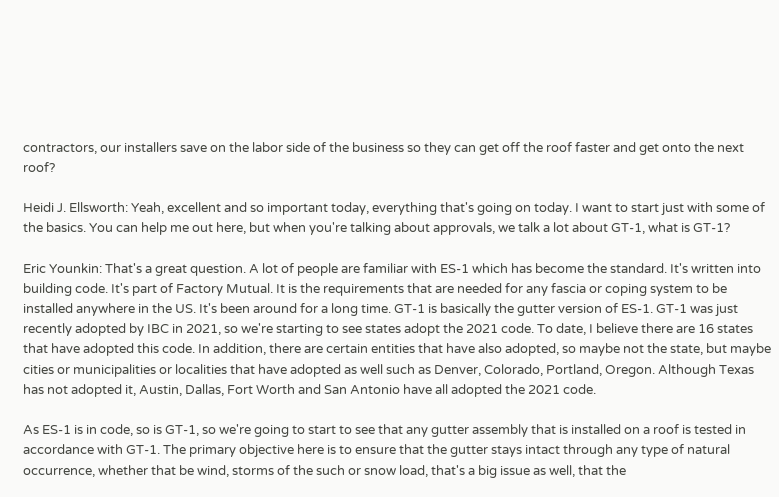contractors, our installers save on the labor side of the business so they can get off the roof faster and get onto the next roof?

Heidi J. Ellsworth: Yeah, excellent and so important today, everything that's going on today. I want to start just with some of the basics. You can help me out here, but when you're talking about approvals, we talk a lot about GT-1, what is GT-1?

Eric Younkin: That's a great question. A lot of people are familiar with ES-1 which has become the standard. It's written into building code. It's part of Factory Mutual. It is the requirements that are needed for any fascia or coping system to be installed anywhere in the US. It's been around for a long time. GT-1 is basically the gutter version of ES-1. GT-1 was just recently adopted by IBC in 2021, so we're starting to see states adopt the 2021 code. To date, I believe there are 16 states that have adopted this code. In addition, there are certain entities that have also adopted, so maybe not the state, but maybe cities or municipalities or localities that have adopted as well such as Denver, Colorado, Portland, Oregon. Although Texas has not adopted it, Austin, Dallas, Fort Worth and San Antonio have all adopted the 2021 code.

As ES-1 is in code, so is GT-1, so we're going to start to see that any gutter assembly that is installed on a roof is tested in accordance with GT-1. The primary objective here is to ensure that the gutter stays intact through any type of natural occurrence, whether that be wind, storms of the such or snow load, that's a big issue as well, that the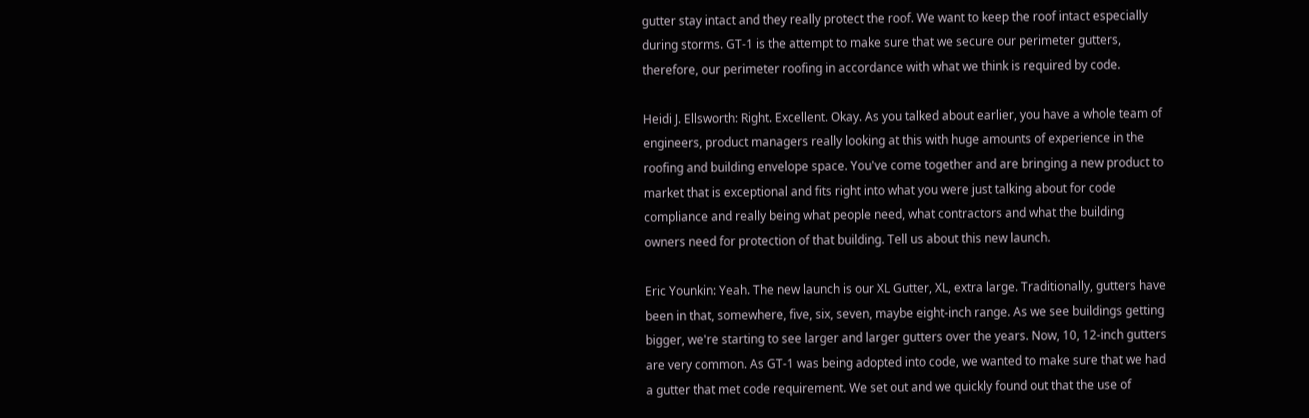gutter stay intact and they really protect the roof. We want to keep the roof intact especially during storms. GT-1 is the attempt to make sure that we secure our perimeter gutters, therefore, our perimeter roofing in accordance with what we think is required by code.

Heidi J. Ellsworth: Right. Excellent. Okay. As you talked about earlier, you have a whole team of engineers, product managers really looking at this with huge amounts of experience in the roofing and building envelope space. You've come together and are bringing a new product to market that is exceptional and fits right into what you were just talking about for code compliance and really being what people need, what contractors and what the building owners need for protection of that building. Tell us about this new launch.

Eric Younkin: Yeah. The new launch is our XL Gutter, XL, extra large. Traditionally, gutters have been in that, somewhere, five, six, seven, maybe eight-inch range. As we see buildings getting bigger, we're starting to see larger and larger gutters over the years. Now, 10, 12-inch gutters are very common. As GT-1 was being adopted into code, we wanted to make sure that we had a gutter that met code requirement. We set out and we quickly found out that the use of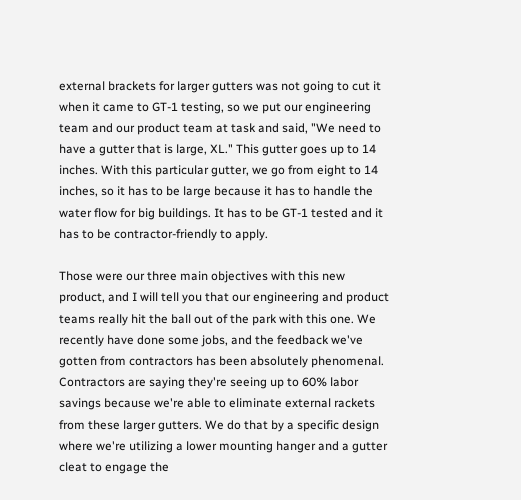external brackets for larger gutters was not going to cut it when it came to GT-1 testing, so we put our engineering team and our product team at task and said, "We need to have a gutter that is large, XL." This gutter goes up to 14 inches. With this particular gutter, we go from eight to 14 inches, so it has to be large because it has to handle the water flow for big buildings. It has to be GT-1 tested and it has to be contractor-friendly to apply.

Those were our three main objectives with this new product, and I will tell you that our engineering and product teams really hit the ball out of the park with this one. We recently have done some jobs, and the feedback we've gotten from contractors has been absolutely phenomenal. Contractors are saying they're seeing up to 60% labor savings because we're able to eliminate external rackets from these larger gutters. We do that by a specific design where we're utilizing a lower mounting hanger and a gutter cleat to engage the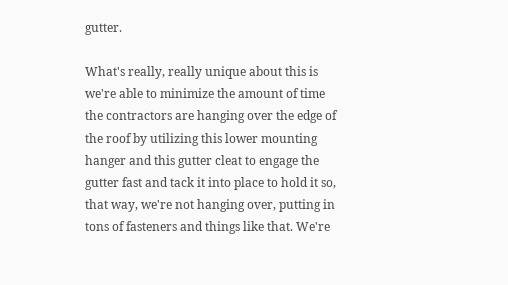gutter.

What's really, really unique about this is we're able to minimize the amount of time the contractors are hanging over the edge of the roof by utilizing this lower mounting hanger and this gutter cleat to engage the gutter fast and tack it into place to hold it so, that way, we're not hanging over, putting in tons of fasteners and things like that. We're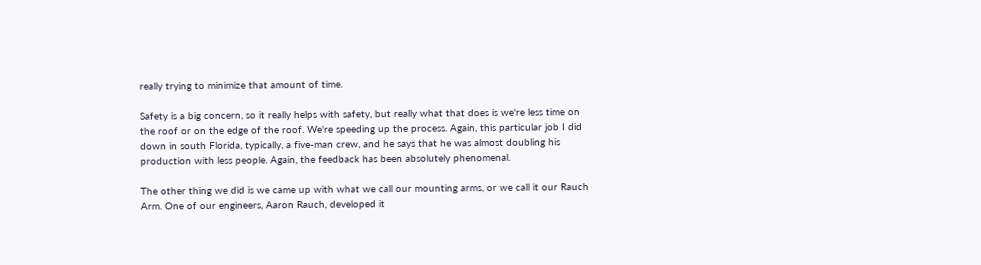really trying to minimize that amount of time.

Safety is a big concern, so it really helps with safety, but really what that does is we're less time on the roof or on the edge of the roof. We're speeding up the process. Again, this particular job I did down in south Florida, typically, a five-man crew, and he says that he was almost doubling his production with less people. Again, the feedback has been absolutely phenomenal.

The other thing we did is we came up with what we call our mounting arms, or we call it our Rauch Arm. One of our engineers, Aaron Rauch, developed it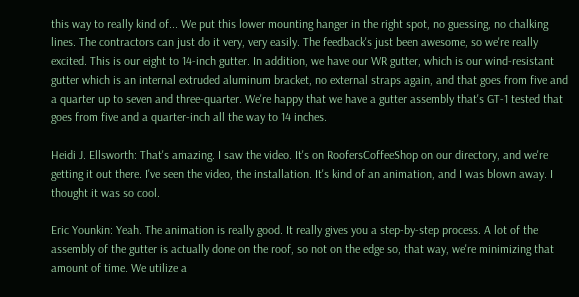this way to really kind of... We put this lower mounting hanger in the right spot, no guessing, no chalking lines. The contractors can just do it very, very easily. The feedback's just been awesome, so we're really excited. This is our eight to 14-inch gutter. In addition, we have our WR gutter, which is our wind-resistant gutter which is an internal extruded aluminum bracket, no external straps again, and that goes from five and a quarter up to seven and three-quarter. We're happy that we have a gutter assembly that's GT-1 tested that goes from five and a quarter-inch all the way to 14 inches.

Heidi J. Ellsworth: That's amazing. I saw the video. It's on RoofersCoffeeShop on our directory, and we're getting it out there. I've seen the video, the installation. It's kind of an animation, and I was blown away. I thought it was so cool.

Eric Younkin: Yeah. The animation is really good. It really gives you a step-by-step process. A lot of the assembly of the gutter is actually done on the roof, so not on the edge so, that way, we're minimizing that amount of time. We utilize a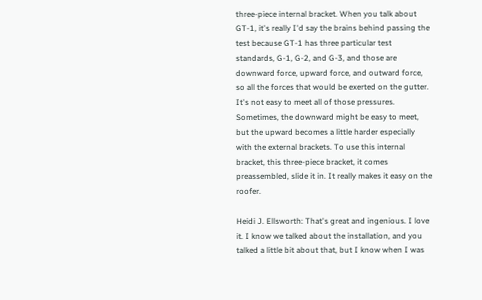three-piece internal bracket. When you talk about GT-1, it's really I'd say the brains behind passing the test because GT-1 has three particular test standards, G-1, G-2, and G-3, and those are downward force, upward force, and outward force, so all the forces that would be exerted on the gutter. It's not easy to meet all of those pressures. Sometimes, the downward might be easy to meet, but the upward becomes a little harder especially with the external brackets. To use this internal bracket, this three-piece bracket, it comes preassembled, slide it in. It really makes it easy on the roofer.

Heidi J. Ellsworth: That's great and ingenious. I love it. I know we talked about the installation, and you talked a little bit about that, but I know when I was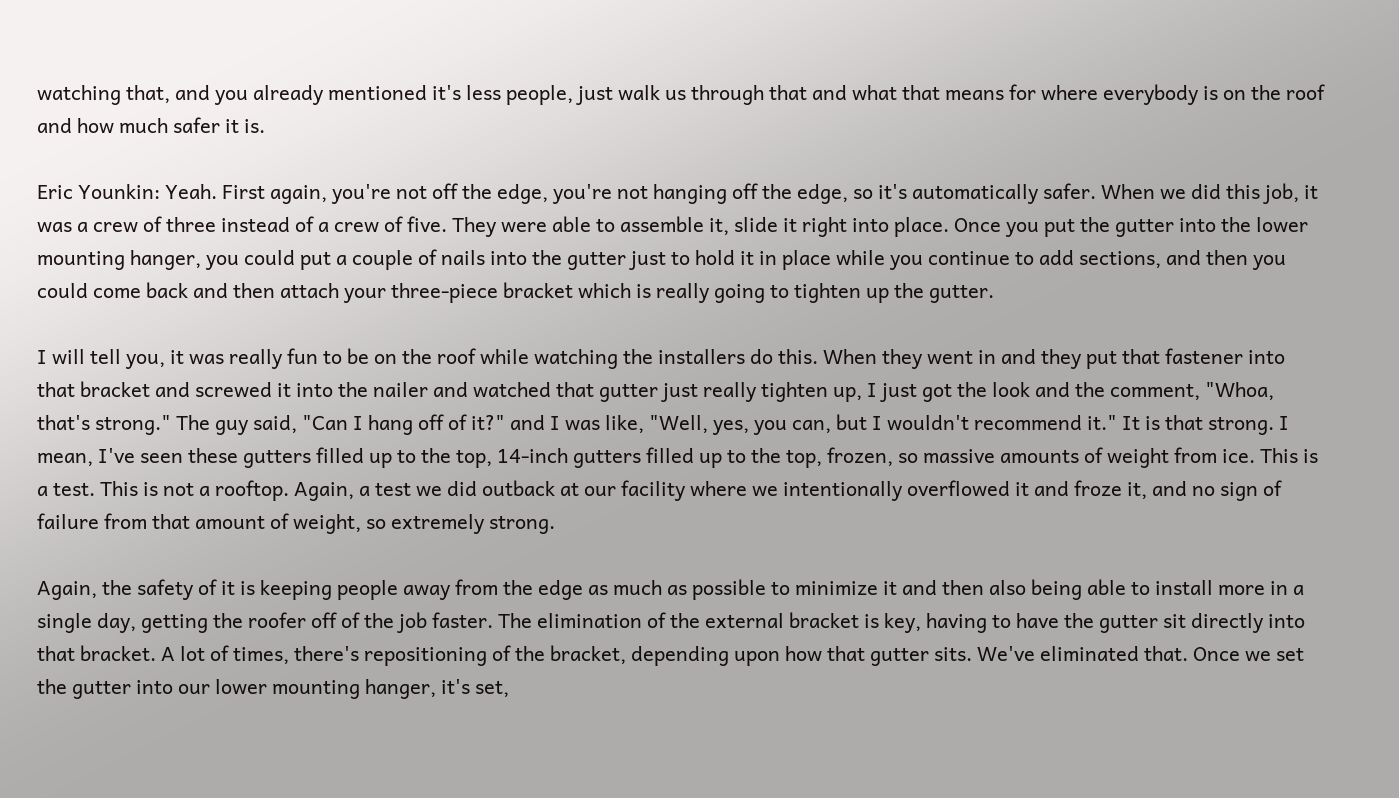watching that, and you already mentioned it's less people, just walk us through that and what that means for where everybody is on the roof and how much safer it is.

Eric Younkin: Yeah. First again, you're not off the edge, you're not hanging off the edge, so it's automatically safer. When we did this job, it was a crew of three instead of a crew of five. They were able to assemble it, slide it right into place. Once you put the gutter into the lower mounting hanger, you could put a couple of nails into the gutter just to hold it in place while you continue to add sections, and then you could come back and then attach your three-piece bracket which is really going to tighten up the gutter.

I will tell you, it was really fun to be on the roof while watching the installers do this. When they went in and they put that fastener into that bracket and screwed it into the nailer and watched that gutter just really tighten up, I just got the look and the comment, "Whoa, that's strong." The guy said, "Can I hang off of it?" and I was like, "Well, yes, you can, but I wouldn't recommend it." It is that strong. I mean, I've seen these gutters filled up to the top, 14-inch gutters filled up to the top, frozen, so massive amounts of weight from ice. This is a test. This is not a rooftop. Again, a test we did outback at our facility where we intentionally overflowed it and froze it, and no sign of failure from that amount of weight, so extremely strong.

Again, the safety of it is keeping people away from the edge as much as possible to minimize it and then also being able to install more in a single day, getting the roofer off of the job faster. The elimination of the external bracket is key, having to have the gutter sit directly into that bracket. A lot of times, there's repositioning of the bracket, depending upon how that gutter sits. We've eliminated that. Once we set the gutter into our lower mounting hanger, it's set,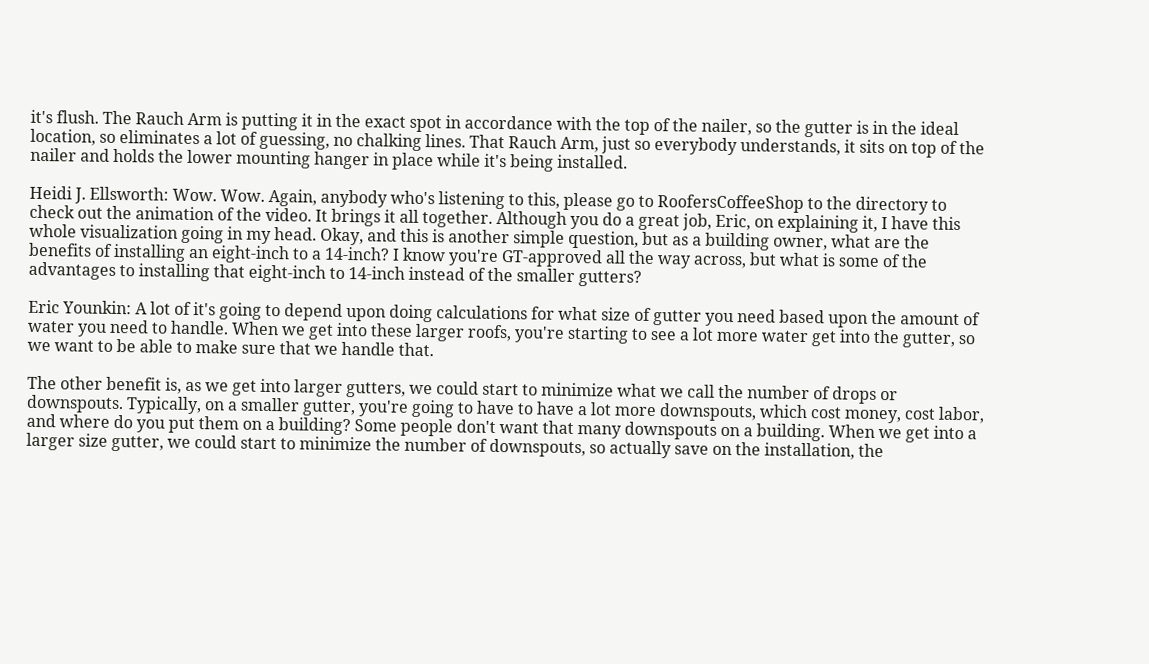it's flush. The Rauch Arm is putting it in the exact spot in accordance with the top of the nailer, so the gutter is in the ideal location, so eliminates a lot of guessing, no chalking lines. That Rauch Arm, just so everybody understands, it sits on top of the nailer and holds the lower mounting hanger in place while it's being installed.

Heidi J. Ellsworth: Wow. Wow. Again, anybody who's listening to this, please go to RoofersCoffeeShop to the directory to check out the animation of the video. It brings it all together. Although you do a great job, Eric, on explaining it, I have this whole visualization going in my head. Okay, and this is another simple question, but as a building owner, what are the benefits of installing an eight-inch to a 14-inch? I know you're GT-approved all the way across, but what is some of the advantages to installing that eight-inch to 14-inch instead of the smaller gutters?

Eric Younkin: A lot of it's going to depend upon doing calculations for what size of gutter you need based upon the amount of water you need to handle. When we get into these larger roofs, you're starting to see a lot more water get into the gutter, so we want to be able to make sure that we handle that.

The other benefit is, as we get into larger gutters, we could start to minimize what we call the number of drops or downspouts. Typically, on a smaller gutter, you're going to have to have a lot more downspouts, which cost money, cost labor, and where do you put them on a building? Some people don't want that many downspouts on a building. When we get into a larger size gutter, we could start to minimize the number of downspouts, so actually save on the installation, the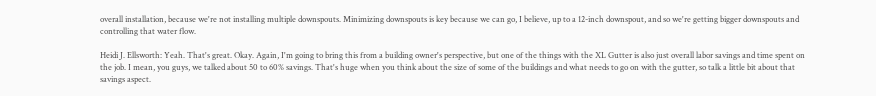overall installation, because we're not installing multiple downspouts. Minimizing downspouts is key because we can go, I believe, up to a 12-inch downspout, and so we're getting bigger downspouts and controlling that water flow.

Heidi J. Ellsworth: Yeah. That's great. Okay. Again, I'm going to bring this from a building owner's perspective, but one of the things with the XL Gutter is also just overall labor savings and time spent on the job. I mean, you guys, we talked about 50 to 60% savings. That's huge when you think about the size of some of the buildings and what needs to go on with the gutter, so talk a little bit about that savings aspect.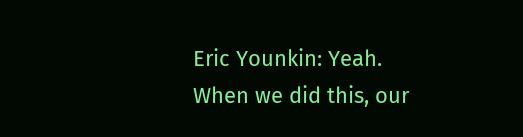Eric Younkin: Yeah. When we did this, our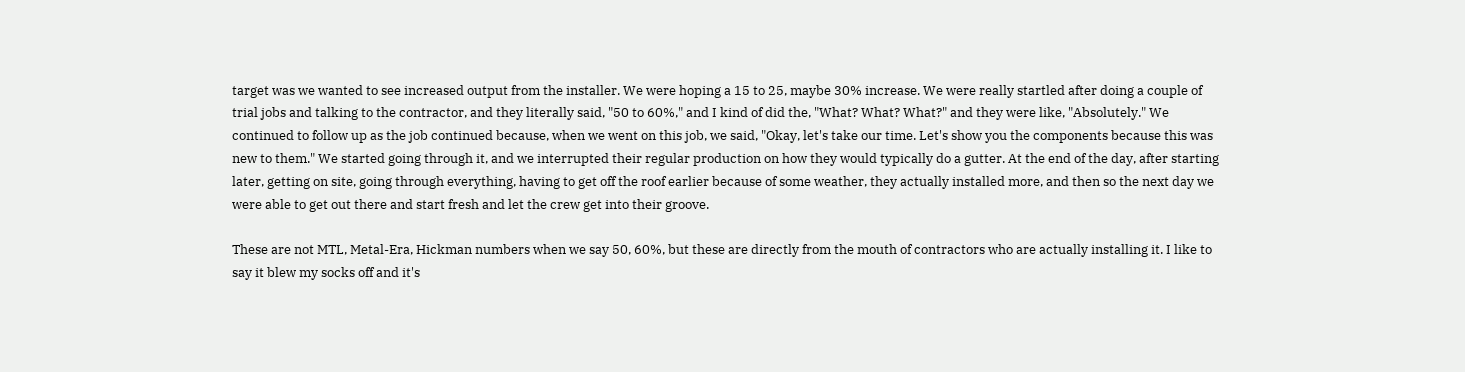target was we wanted to see increased output from the installer. We were hoping a 15 to 25, maybe 30% increase. We were really startled after doing a couple of trial jobs and talking to the contractor, and they literally said, "50 to 60%," and I kind of did the, "What? What? What?" and they were like, "Absolutely." We continued to follow up as the job continued because, when we went on this job, we said, "Okay, let's take our time. Let's show you the components because this was new to them." We started going through it, and we interrupted their regular production on how they would typically do a gutter. At the end of the day, after starting later, getting on site, going through everything, having to get off the roof earlier because of some weather, they actually installed more, and then so the next day we were able to get out there and start fresh and let the crew get into their groove.

These are not MTL, Metal-Era, Hickman numbers when we say 50, 60%, but these are directly from the mouth of contractors who are actually installing it. I like to say it blew my socks off and it's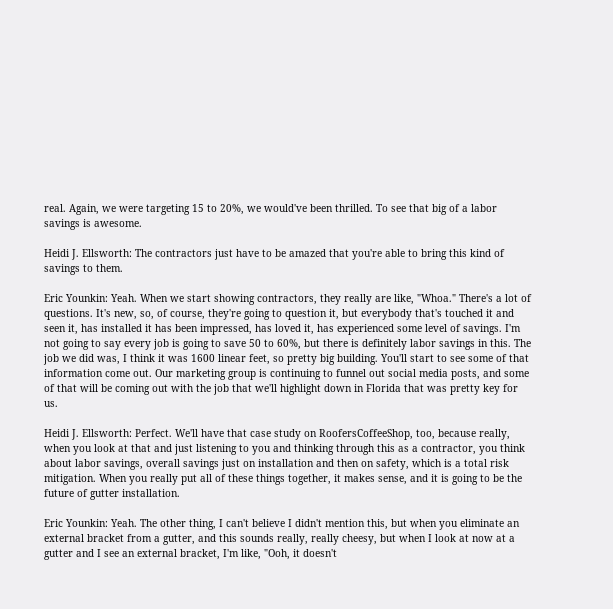real. Again, we were targeting 15 to 20%, we would've been thrilled. To see that big of a labor savings is awesome.

Heidi J. Ellsworth: The contractors just have to be amazed that you're able to bring this kind of savings to them.

Eric Younkin: Yeah. When we start showing contractors, they really are like, "Whoa." There's a lot of questions. It's new, so, of course, they're going to question it, but everybody that's touched it and seen it, has installed it has been impressed, has loved it, has experienced some level of savings. I'm not going to say every job is going to save 50 to 60%, but there is definitely labor savings in this. The job we did was, I think it was 1600 linear feet, so pretty big building. You'll start to see some of that information come out. Our marketing group is continuing to funnel out social media posts, and some of that will be coming out with the job that we'll highlight down in Florida that was pretty key for us.

Heidi J. Ellsworth: Perfect. We'll have that case study on RoofersCoffeeShop, too, because really, when you look at that and just listening to you and thinking through this as a contractor, you think about labor savings, overall savings just on installation and then on safety, which is a total risk mitigation. When you really put all of these things together, it makes sense, and it is going to be the future of gutter installation.

Eric Younkin: Yeah. The other thing, I can't believe I didn't mention this, but when you eliminate an external bracket from a gutter, and this sounds really, really cheesy, but when I look at now at a gutter and I see an external bracket, I'm like, "Ooh, it doesn't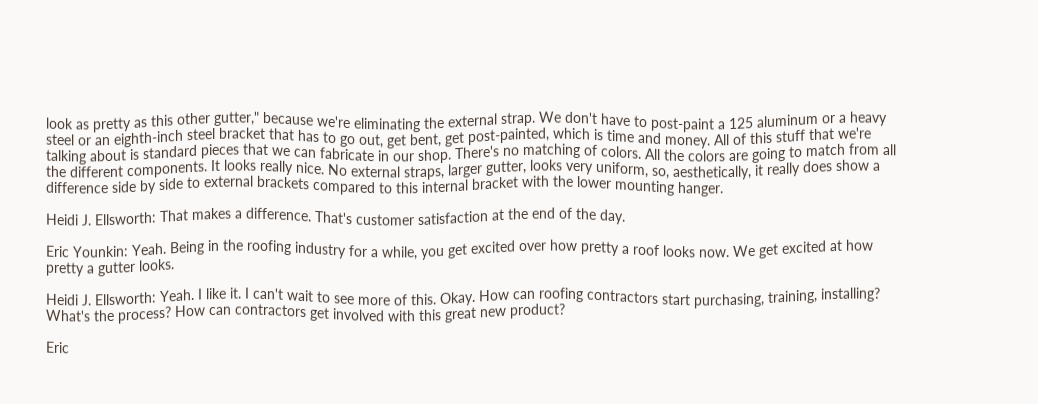look as pretty as this other gutter," because we're eliminating the external strap. We don't have to post-paint a 125 aluminum or a heavy steel or an eighth-inch steel bracket that has to go out, get bent, get post-painted, which is time and money. All of this stuff that we're talking about is standard pieces that we can fabricate in our shop. There's no matching of colors. All the colors are going to match from all the different components. It looks really nice. No external straps, larger gutter, looks very uniform, so, aesthetically, it really does show a difference side by side to external brackets compared to this internal bracket with the lower mounting hanger.

Heidi J. Ellsworth: That makes a difference. That's customer satisfaction at the end of the day.

Eric Younkin: Yeah. Being in the roofing industry for a while, you get excited over how pretty a roof looks now. We get excited at how pretty a gutter looks.

Heidi J. Ellsworth: Yeah. I like it. I can't wait to see more of this. Okay. How can roofing contractors start purchasing, training, installing? What's the process? How can contractors get involved with this great new product?

Eric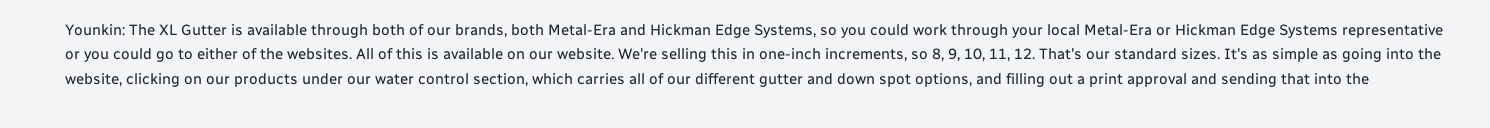Younkin: The XL Gutter is available through both of our brands, both Metal-Era and Hickman Edge Systems, so you could work through your local Metal-Era or Hickman Edge Systems representative or you could go to either of the websites. All of this is available on our website. We're selling this in one-inch increments, so 8, 9, 10, 11, 12. That's our standard sizes. It's as simple as going into the website, clicking on our products under our water control section, which carries all of our different gutter and down spot options, and filling out a print approval and sending that into the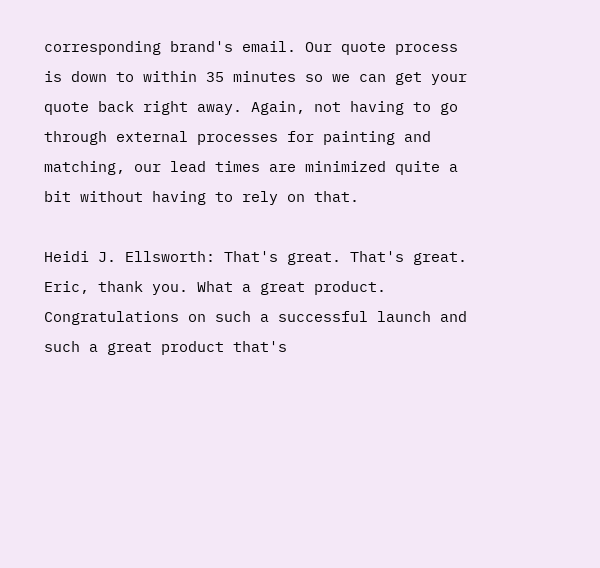corresponding brand's email. Our quote process is down to within 35 minutes so we can get your quote back right away. Again, not having to go through external processes for painting and matching, our lead times are minimized quite a bit without having to rely on that.

Heidi J. Ellsworth: That's great. That's great. Eric, thank you. What a great product. Congratulations on such a successful launch and such a great product that's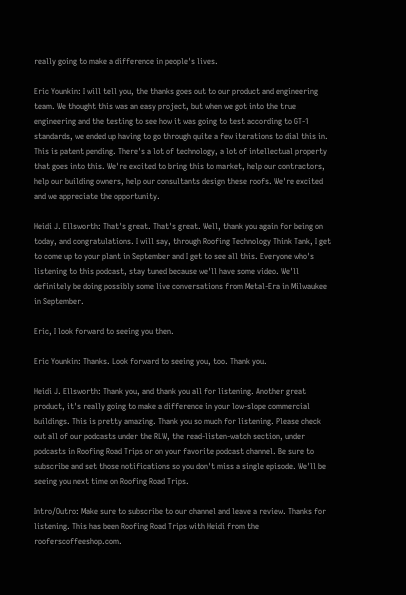really going to make a difference in people's lives.

Eric Younkin: I will tell you, the thanks goes out to our product and engineering team. We thought this was an easy project, but when we got into the true engineering and the testing to see how it was going to test according to GT-1 standards, we ended up having to go through quite a few iterations to dial this in. This is patent pending. There's a lot of technology, a lot of intellectual property that goes into this. We're excited to bring this to market, help our contractors, help our building owners, help our consultants design these roofs. We're excited and we appreciate the opportunity.

Heidi J. Ellsworth: That's great. That's great. Well, thank you again for being on today, and congratulations. I will say, through Roofing Technology Think Tank, I get to come up to your plant in September and I get to see all this. Everyone who's listening to this podcast, stay tuned because we'll have some video. We'll definitely be doing possibly some live conversations from Metal-Era in Milwaukee in September.

Eric, I look forward to seeing you then.

Eric Younkin: Thanks. Look forward to seeing you, too. Thank you.

Heidi J. Ellsworth: Thank you, and thank you all for listening. Another great product, it's really going to make a difference in your low-slope commercial buildings. This is pretty amazing. Thank you so much for listening. Please check out all of our podcasts under the RLW, the read-listen-watch section, under podcasts in Roofing Road Trips or on your favorite podcast channel. Be sure to subscribe and set those notifications so you don't miss a single episode. We'll be seeing you next time on Roofing Road Trips.

Intro/Outro: Make sure to subscribe to our channel and leave a review. Thanks for listening. This has been Roofing Road Trips with Heidi from the rooferscoffeeshop.com.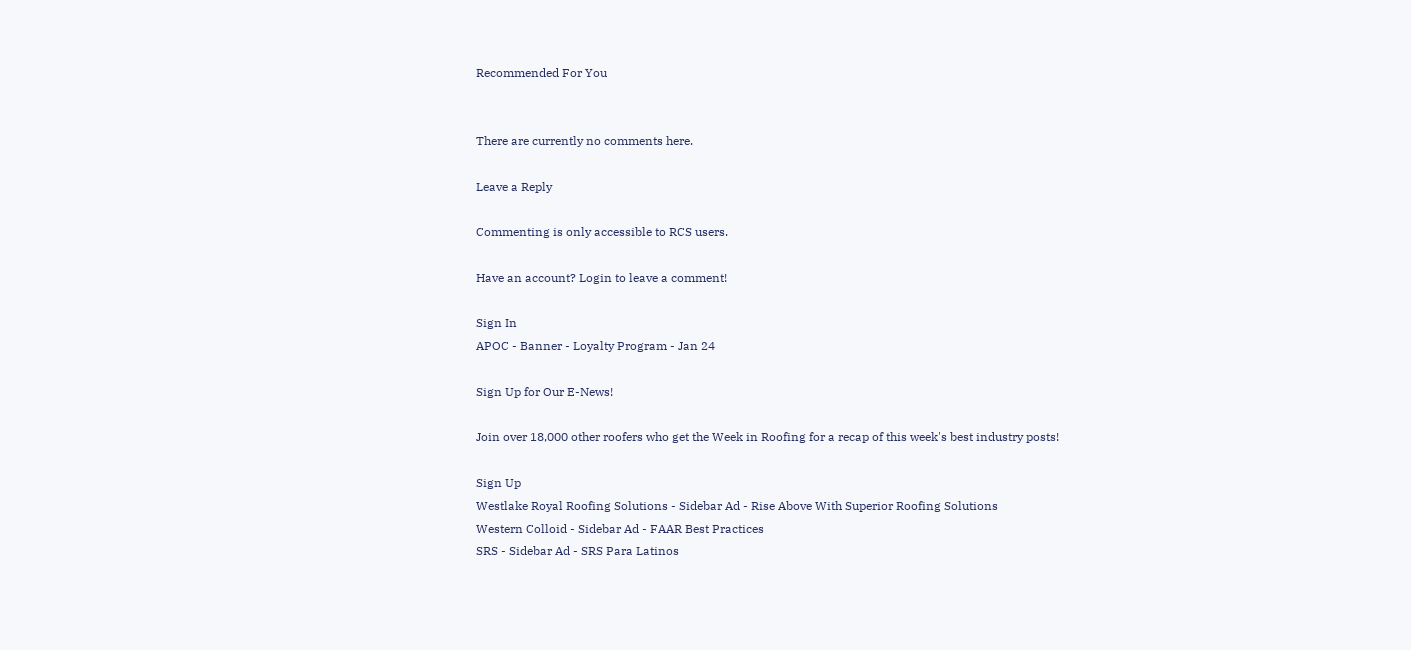Recommended For You


There are currently no comments here.

Leave a Reply

Commenting is only accessible to RCS users.

Have an account? Login to leave a comment!

Sign In
APOC - Banner - Loyalty Program - Jan 24

Sign Up for Our E-News!

Join over 18,000 other roofers who get the Week in Roofing for a recap of this week's best industry posts!

Sign Up
Westlake Royal Roofing Solutions - Sidebar Ad - Rise Above With Superior Roofing Solutions
Western Colloid - Sidebar Ad - FAAR Best Practices
SRS - Sidebar Ad - SRS Para Latinos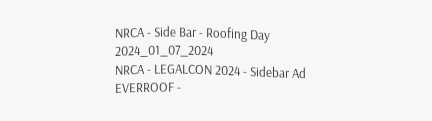NRCA - Side Bar - Roofing Day 2024_01_07_2024
NRCA - LEGALCON 2024 - Sidebar Ad
EVERROOF -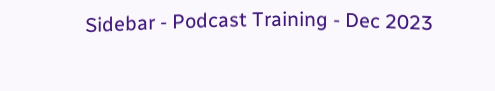Sidebar - Podcast Training - Dec 2023